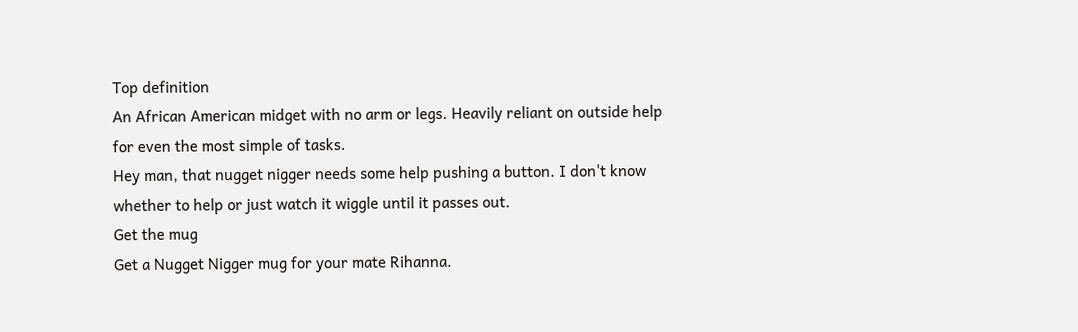Top definition
An African American midget with no arm or legs. Heavily reliant on outside help for even the most simple of tasks.
Hey man, that nugget nigger needs some help pushing a button. I don't know whether to help or just watch it wiggle until it passes out.
Get the mug
Get a Nugget Nigger mug for your mate Rihanna.